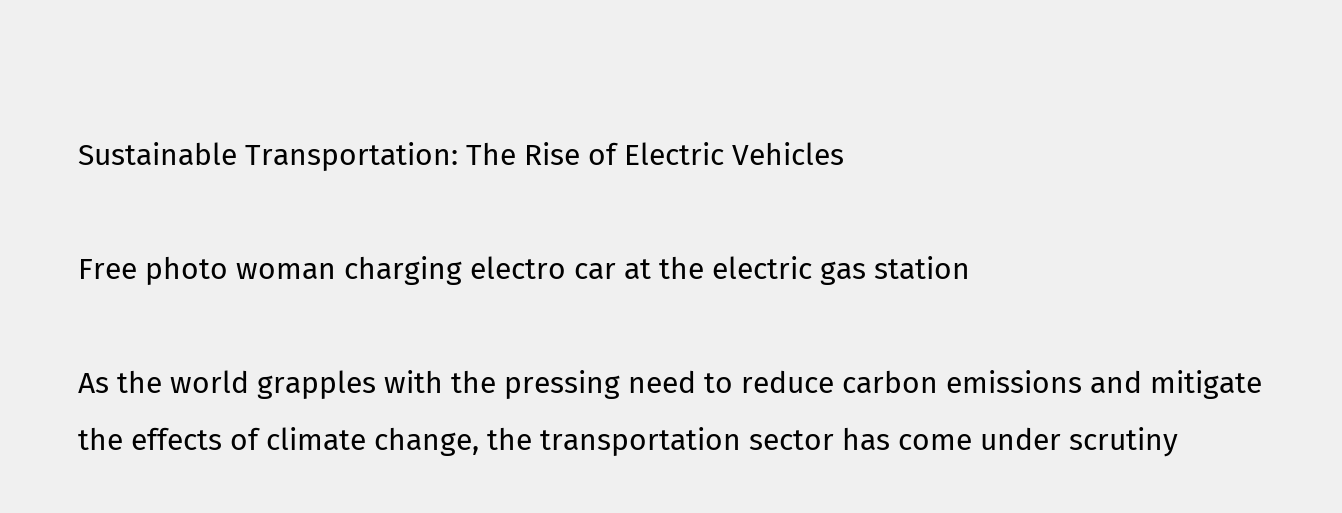Sustainable Transportation: The Rise of Electric Vehicles

Free photo woman charging electro car at the electric gas station

As the world grapples with the pressing need to reduce carbon emissions and mitigate the effects of climate change, the transportation sector has come under scrutiny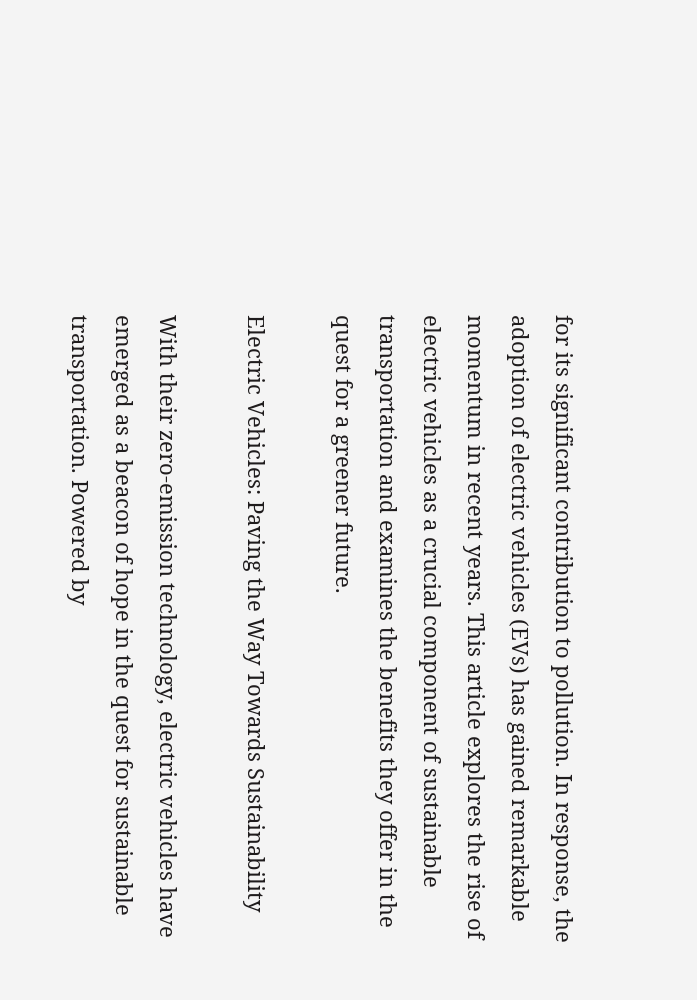for its significant contribution to pollution. In response, the adoption of electric vehicles (EVs) has gained remarkable momentum in recent years. This article explores the rise of electric vehicles as a crucial component of sustainable transportation and examines the benefits they offer in the quest for a greener future.

Electric Vehicles: Paving the Way Towards Sustainability

With their zero-emission technology, electric vehicles have emerged as a beacon of hope in the quest for sustainable transportation. Powered by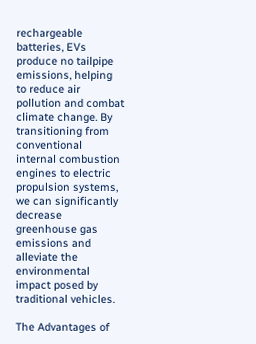rechargeable batteries, EVs produce no tailpipe emissions, helping to reduce air pollution and combat climate change. By transitioning from conventional internal combustion engines to electric propulsion systems, we can significantly decrease greenhouse gas emissions and alleviate the environmental impact posed by traditional vehicles.

The Advantages of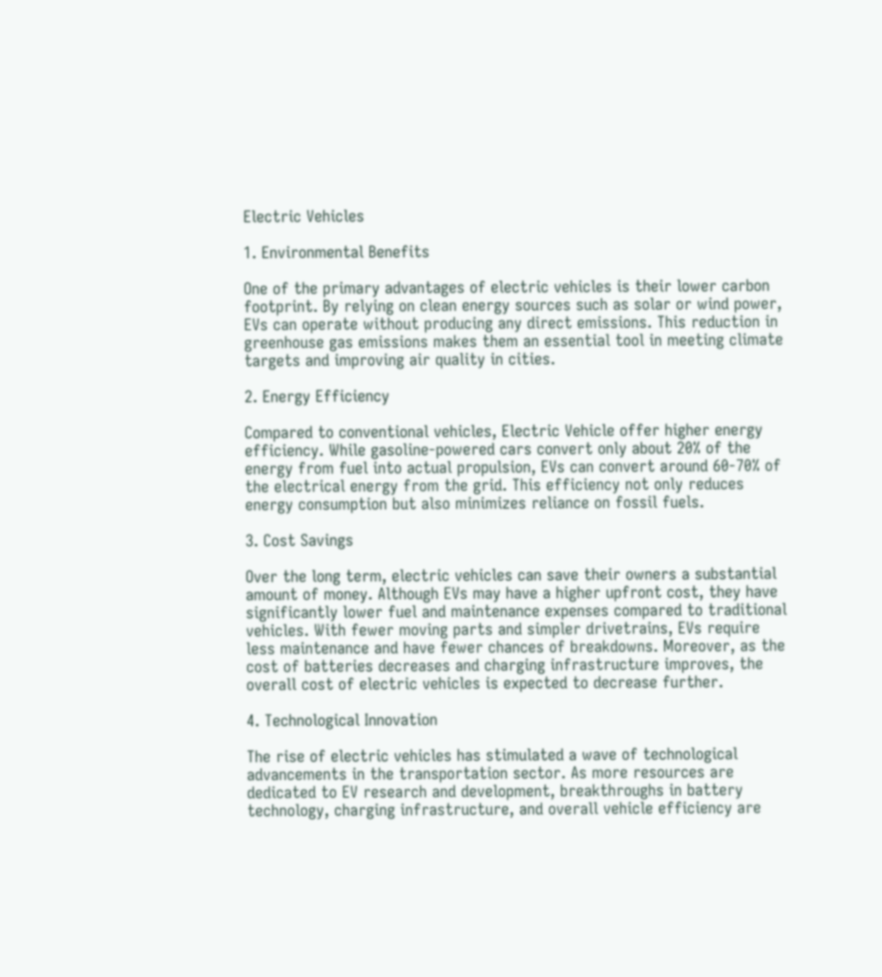Electric Vehicles

1. Environmental Benefits

One of the primary advantages of electric vehicles is their lower carbon footprint. By relying on clean energy sources such as solar or wind power, EVs can operate without producing any direct emissions. This reduction in greenhouse gas emissions makes them an essential tool in meeting climate targets and improving air quality in cities.

2. Energy Efficiency

Compared to conventional vehicles, Electric Vehicle offer higher energy efficiency. While gasoline-powered cars convert only about 20% of the energy from fuel into actual propulsion, EVs can convert around 60-70% of the electrical energy from the grid. This efficiency not only reduces energy consumption but also minimizes reliance on fossil fuels.

3. Cost Savings

Over the long term, electric vehicles can save their owners a substantial amount of money. Although EVs may have a higher upfront cost, they have significantly lower fuel and maintenance expenses compared to traditional vehicles. With fewer moving parts and simpler drivetrains, EVs require less maintenance and have fewer chances of breakdowns. Moreover, as the cost of batteries decreases and charging infrastructure improves, the overall cost of electric vehicles is expected to decrease further.

4. Technological Innovation

The rise of electric vehicles has stimulated a wave of technological advancements in the transportation sector. As more resources are dedicated to EV research and development, breakthroughs in battery technology, charging infrastructure, and overall vehicle efficiency are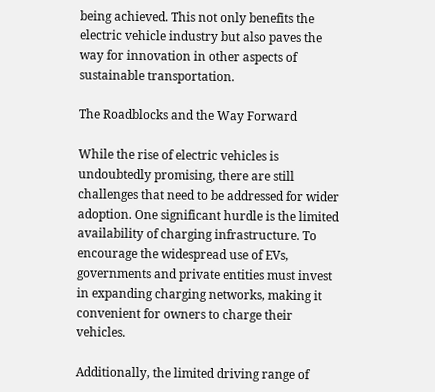being achieved. This not only benefits the electric vehicle industry but also paves the way for innovation in other aspects of sustainable transportation.

The Roadblocks and the Way Forward

While the rise of electric vehicles is undoubtedly promising, there are still challenges that need to be addressed for wider adoption. One significant hurdle is the limited availability of charging infrastructure. To encourage the widespread use of EVs, governments and private entities must invest in expanding charging networks, making it convenient for owners to charge their vehicles.

Additionally, the limited driving range of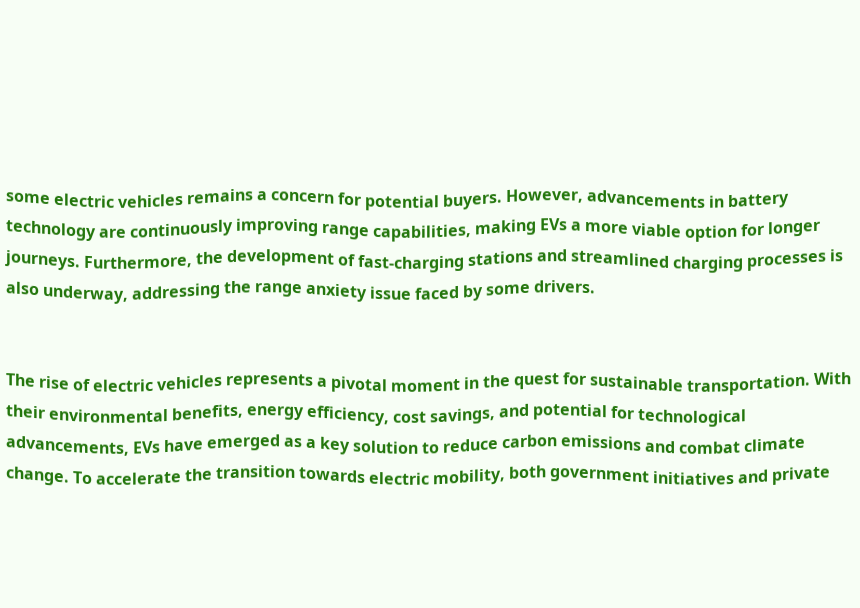some electric vehicles remains a concern for potential buyers. However, advancements in battery technology are continuously improving range capabilities, making EVs a more viable option for longer journeys. Furthermore, the development of fast-charging stations and streamlined charging processes is also underway, addressing the range anxiety issue faced by some drivers.


The rise of electric vehicles represents a pivotal moment in the quest for sustainable transportation. With their environmental benefits, energy efficiency, cost savings, and potential for technological advancements, EVs have emerged as a key solution to reduce carbon emissions and combat climate change. To accelerate the transition towards electric mobility, both government initiatives and private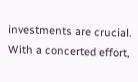investments are crucial. With a concerted effort,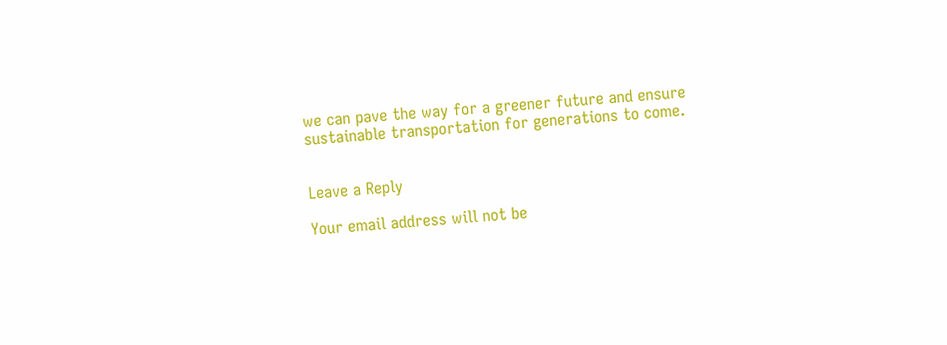we can pave the way for a greener future and ensure sustainable transportation for generations to come.


Leave a Reply

Your email address will not be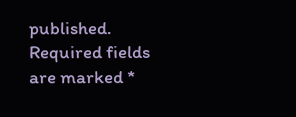published. Required fields are marked *